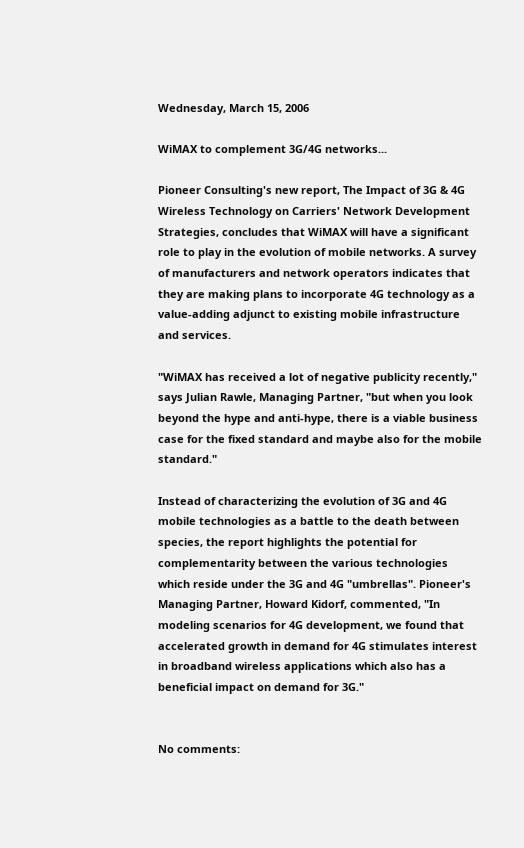Wednesday, March 15, 2006

WiMAX to complement 3G/4G networks...

Pioneer Consulting's new report, The Impact of 3G & 4G Wireless Technology on Carriers' Network Development Strategies, concludes that WiMAX will have a significant role to play in the evolution of mobile networks. A survey of manufacturers and network operators indicates that they are making plans to incorporate 4G technology as a value-adding adjunct to existing mobile infrastructure and services.

"WiMAX has received a lot of negative publicity recently," says Julian Rawle, Managing Partner, "but when you look beyond the hype and anti-hype, there is a viable business case for the fixed standard and maybe also for the mobile standard."

Instead of characterizing the evolution of 3G and 4G mobile technologies as a battle to the death between species, the report highlights the potential for complementarity between the various technologies which reside under the 3G and 4G "umbrellas". Pioneer's Managing Partner, Howard Kidorf, commented, "In modeling scenarios for 4G development, we found that accelerated growth in demand for 4G stimulates interest in broadband wireless applications which also has a beneficial impact on demand for 3G."


No comments: